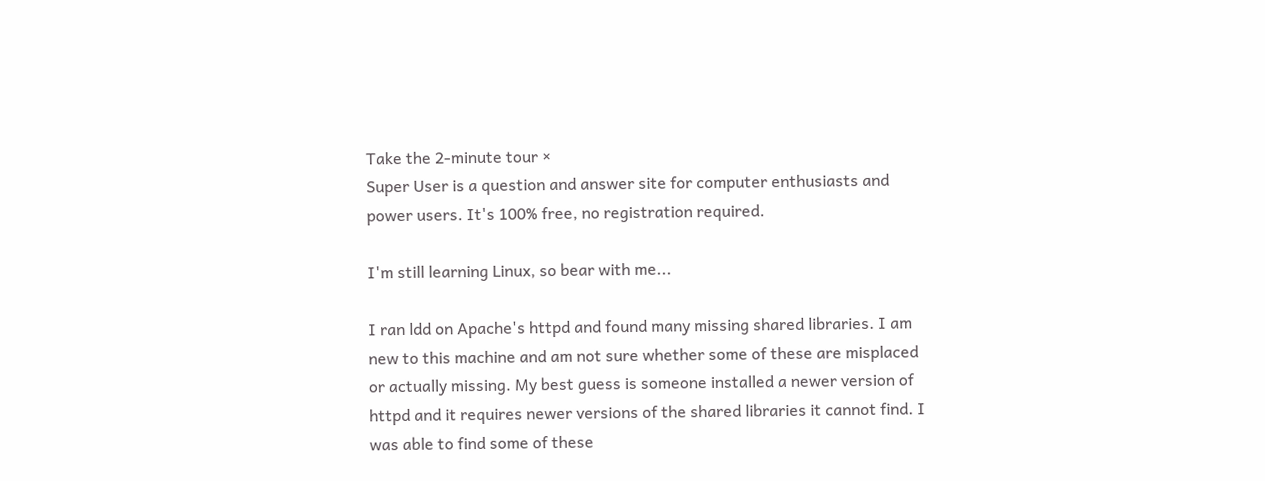Take the 2-minute tour ×
Super User is a question and answer site for computer enthusiasts and power users. It's 100% free, no registration required.

I'm still learning Linux, so bear with me...

I ran ldd on Apache's httpd and found many missing shared libraries. I am new to this machine and am not sure whether some of these are misplaced or actually missing. My best guess is someone installed a newer version of httpd and it requires newer versions of the shared libraries it cannot find. I was able to find some of these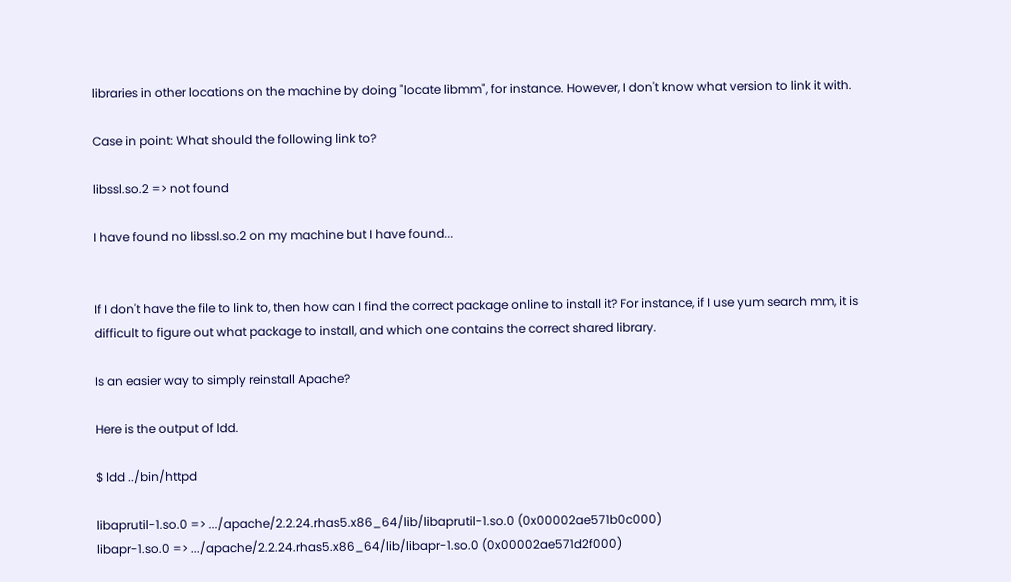libraries in other locations on the machine by doing "locate libmm", for instance. However, I don't know what version to link it with.

Case in point: What should the following link to?

libssl.so.2 => not found

I have found no libssl.so.2 on my machine but I have found...


If I don't have the file to link to, then how can I find the correct package online to install it? For instance, if I use yum search mm, it is difficult to figure out what package to install, and which one contains the correct shared library.

Is an easier way to simply reinstall Apache?

Here is the output of ldd.

$ ldd ../bin/httpd

libaprutil-1.so.0 => .../apache/2.2.24.rhas5.x86_64/lib/libaprutil-1.so.0 (0x00002ae571b0c000)
libapr-1.so.0 => .../apache/2.2.24.rhas5.x86_64/lib/libapr-1.so.0 (0x00002ae571d2f000)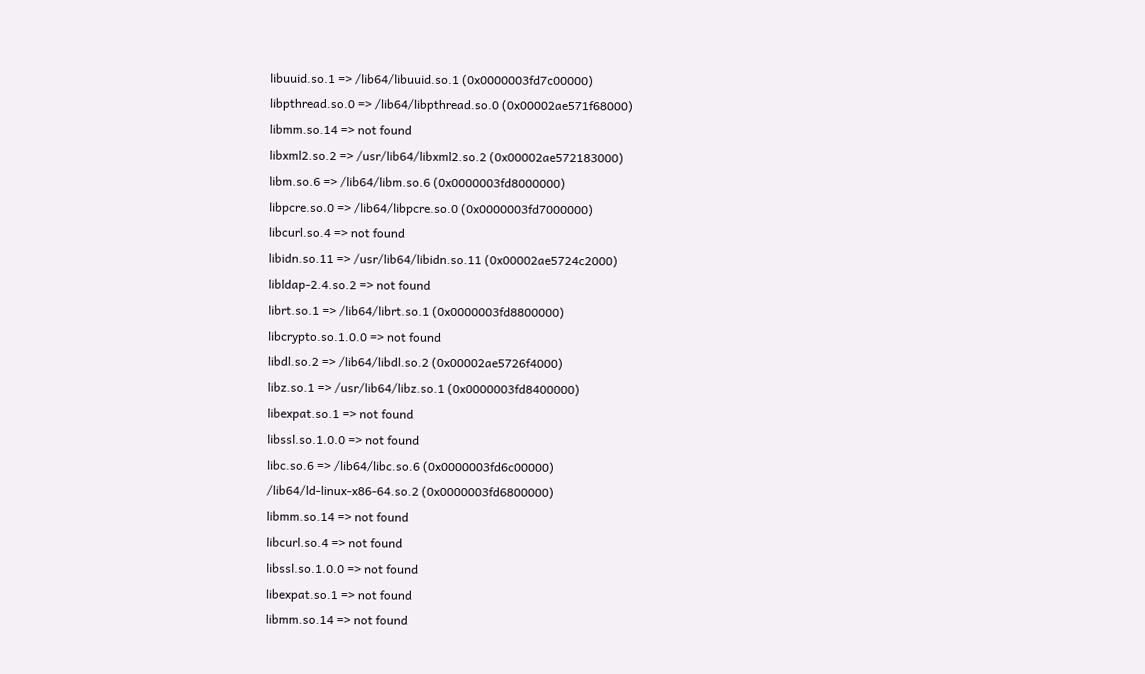libuuid.so.1 => /lib64/libuuid.so.1 (0x0000003fd7c00000)
libpthread.so.0 => /lib64/libpthread.so.0 (0x00002ae571f68000)
libmm.so.14 => not found
libxml2.so.2 => /usr/lib64/libxml2.so.2 (0x00002ae572183000)
libm.so.6 => /lib64/libm.so.6 (0x0000003fd8000000)
libpcre.so.0 => /lib64/libpcre.so.0 (0x0000003fd7000000)
libcurl.so.4 => not found
libidn.so.11 => /usr/lib64/libidn.so.11 (0x00002ae5724c2000)
libldap-2.4.so.2 => not found
librt.so.1 => /lib64/librt.so.1 (0x0000003fd8800000)
libcrypto.so.1.0.0 => not found
libdl.so.2 => /lib64/libdl.so.2 (0x00002ae5726f4000)
libz.so.1 => /usr/lib64/libz.so.1 (0x0000003fd8400000)
libexpat.so.1 => not found
libssl.so.1.0.0 => not found
libc.so.6 => /lib64/libc.so.6 (0x0000003fd6c00000)
/lib64/ld-linux-x86-64.so.2 (0x0000003fd6800000)
libmm.so.14 => not found
libcurl.so.4 => not found
libssl.so.1.0.0 => not found
libexpat.so.1 => not found
libmm.so.14 => not found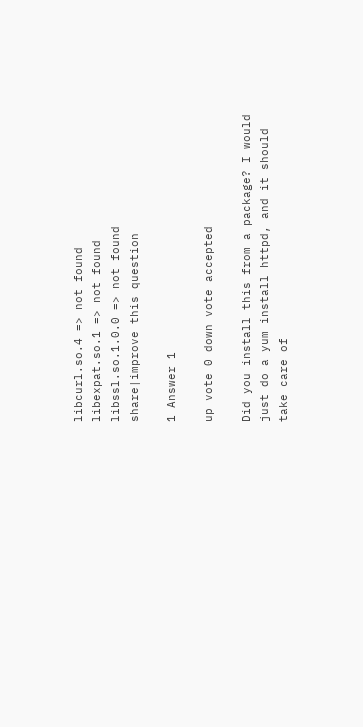libcurl.so.4 => not found
libexpat.so.1 => not found
libssl.so.1.0.0 => not found
share|improve this question

1 Answer 1

up vote 0 down vote accepted

Did you install this from a package? I would just do a yum install httpd, and it should take care of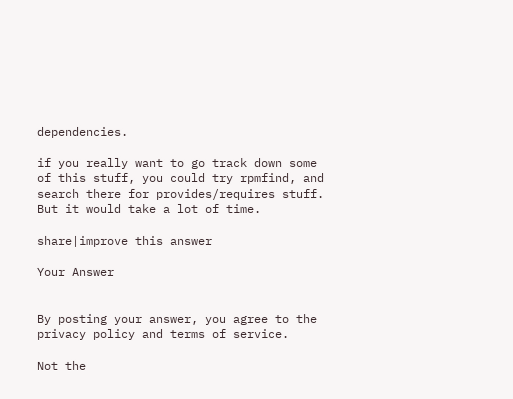dependencies.

if you really want to go track down some of this stuff, you could try rpmfind, and search there for provides/requires stuff. But it would take a lot of time.

share|improve this answer

Your Answer


By posting your answer, you agree to the privacy policy and terms of service.

Not the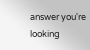answer you're looking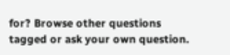for? Browse other questions tagged or ask your own question.